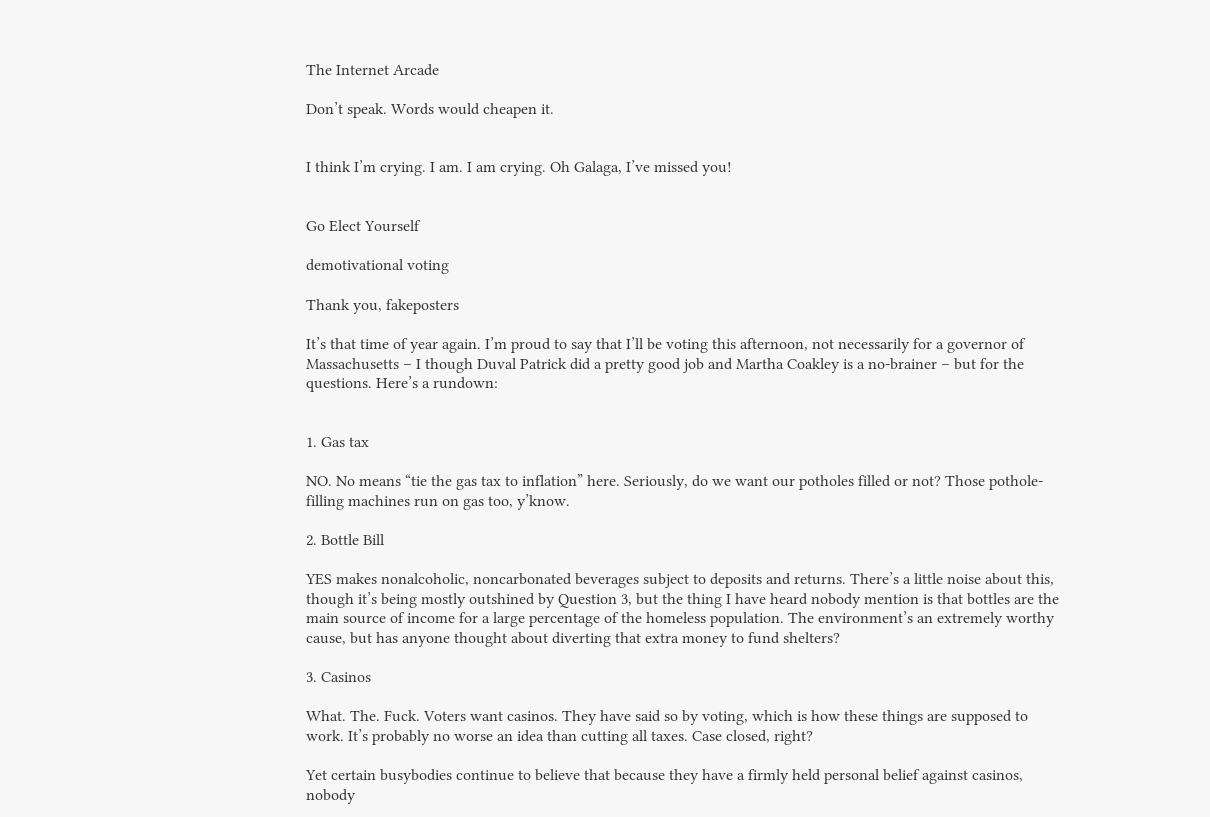The Internet Arcade

Don’t speak. Words would cheapen it.


I think I’m crying. I am. I am crying. Oh Galaga, I’ve missed you!


Go Elect Yourself

demotivational voting

Thank you, fakeposters

It’s that time of year again. I’m proud to say that I’ll be voting this afternoon, not necessarily for a governor of Massachusetts – I though Duval Patrick did a pretty good job and Martha Coakley is a no-brainer – but for the questions. Here’s a rundown:


1. Gas tax

NO. No means “tie the gas tax to inflation” here. Seriously, do we want our potholes filled or not? Those pothole-filling machines run on gas too, y’know.

2. Bottle Bill

YES makes nonalcoholic, noncarbonated beverages subject to deposits and returns. There’s a little noise about this, though it’s being mostly outshined by Question 3, but the thing I have heard nobody mention is that bottles are the main source of income for a large percentage of the homeless population. The environment’s an extremely worthy cause, but has anyone thought about diverting that extra money to fund shelters?

3. Casinos

What. The. Fuck. Voters want casinos. They have said so by voting, which is how these things are supposed to work. It’s probably no worse an idea than cutting all taxes. Case closed, right?

Yet certain busybodies continue to believe that because they have a firmly held personal belief against casinos, nobody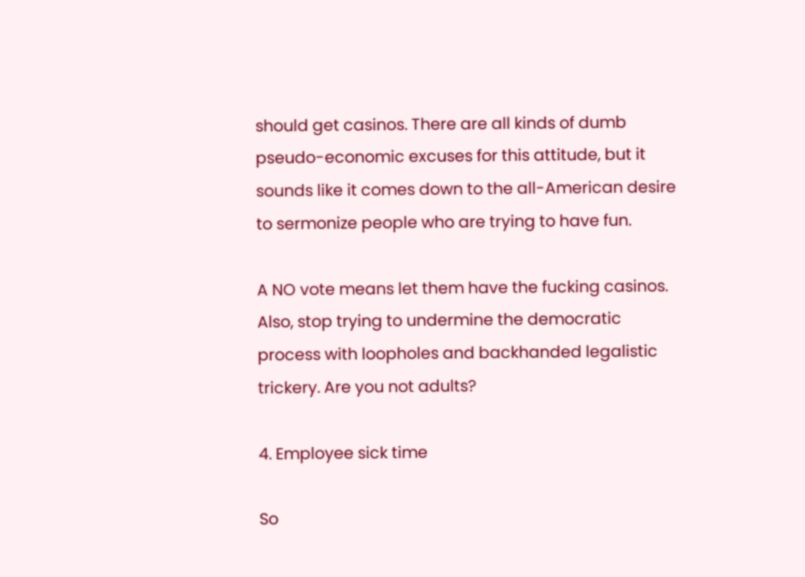should get casinos. There are all kinds of dumb pseudo-economic excuses for this attitude, but it sounds like it comes down to the all-American desire to sermonize people who are trying to have fun.

A NO vote means let them have the fucking casinos. Also, stop trying to undermine the democratic process with loopholes and backhanded legalistic trickery. Are you not adults?

4. Employee sick time

So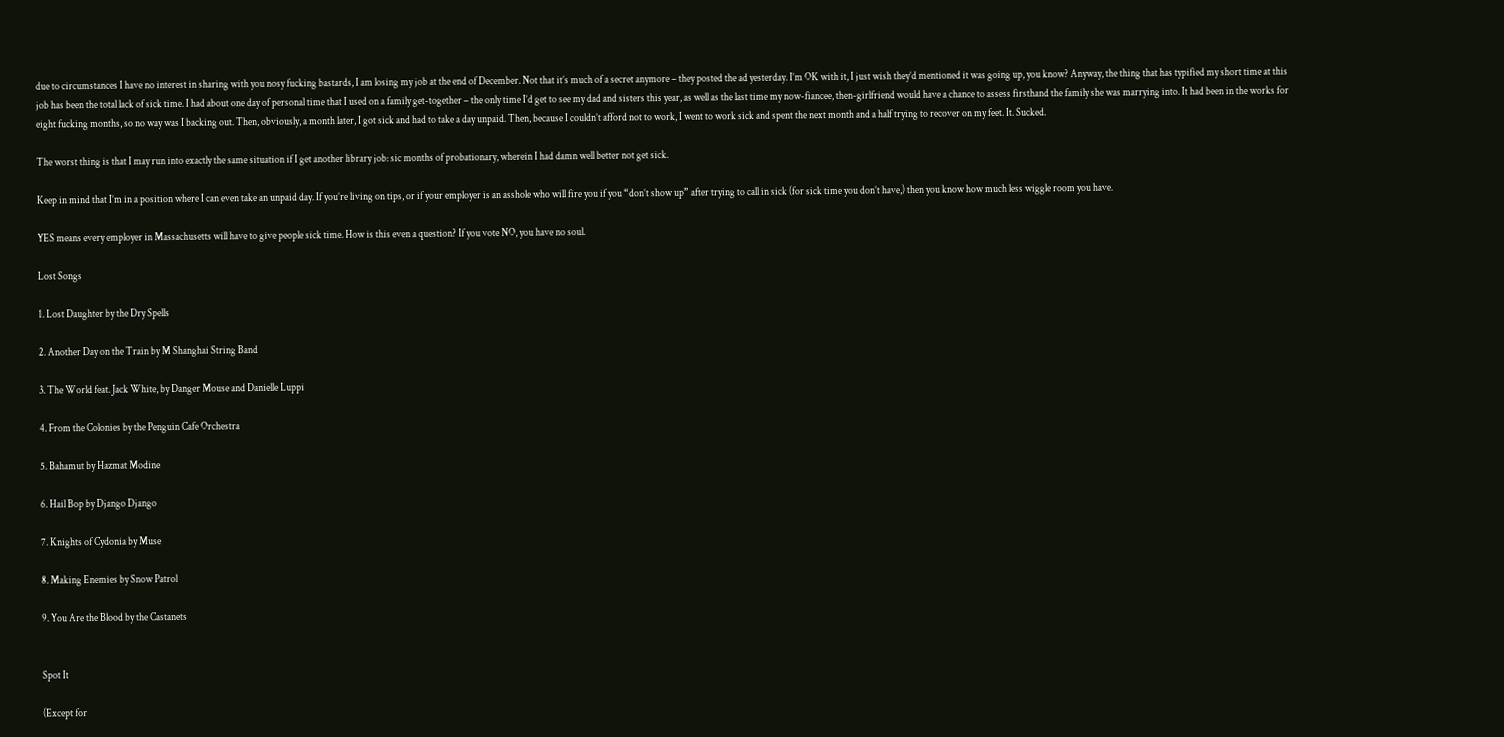due to circumstances I have no interest in sharing with you nosy fucking bastards, I am losing my job at the end of December. Not that it’s much of a secret anymore – they posted the ad yesterday. I’m OK with it, I just wish they’d mentioned it was going up, you know? Anyway, the thing that has typified my short time at this job has been the total lack of sick time. I had about one day of personal time that I used on a family get-together – the only time I’d get to see my dad and sisters this year, as well as the last time my now-fiancee, then-girlfriend would have a chance to assess firsthand the family she was marrying into. It had been in the works for eight fucking months, so no way was I backing out. Then, obviously, a month later, I got sick and had to take a day unpaid. Then, because I couldn’t afford not to work, I went to work sick and spent the next month and a half trying to recover on my feet. It. Sucked.

The worst thing is that I may run into exactly the same situation if I get another library job: sic months of probationary, wherein I had damn well better not get sick.

Keep in mind that I’m in a position where I can even take an unpaid day. If you’re living on tips, or if your employer is an asshole who will fire you if you “don’t show up” after trying to call in sick (for sick time you don’t have,) then you know how much less wiggle room you have.

YES means every employer in Massachusetts will have to give people sick time. How is this even a question? If you vote NO, you have no soul.

Lost Songs

1. Lost Daughter by the Dry Spells

2. Another Day on the Train by M Shanghai String Band

3. The World feat. Jack White, by Danger Mouse and Danielle Luppi

4. From the Colonies by the Penguin Cafe Orchestra

5. Bahamut by Hazmat Modine

6. Hail Bop by Django Django

7. Knights of Cydonia by Muse

8. Making Enemies by Snow Patrol

9. You Are the Blood by the Castanets


Spot It

(Except for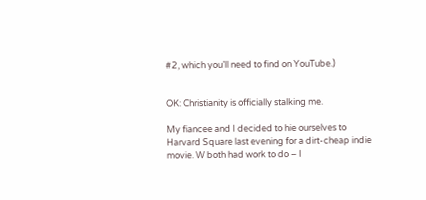#2, which you’ll need to find on YouTube.)


OK: Christianity is officially stalking me.

My fiancee and I decided to hie ourselves to Harvard Square last evening for a dirt-cheap indie movie. W both had work to do – I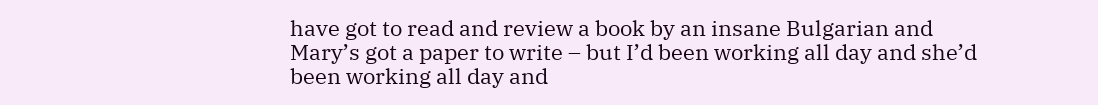have got to read and review a book by an insane Bulgarian and Mary’s got a paper to write – but I’d been working all day and she’d been working all day and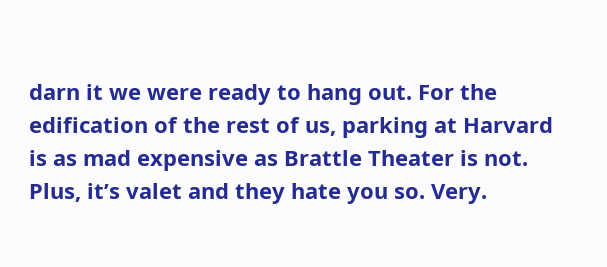darn it we were ready to hang out. For the edification of the rest of us, parking at Harvard is as mad expensive as Brattle Theater is not. Plus, it’s valet and they hate you so. Very.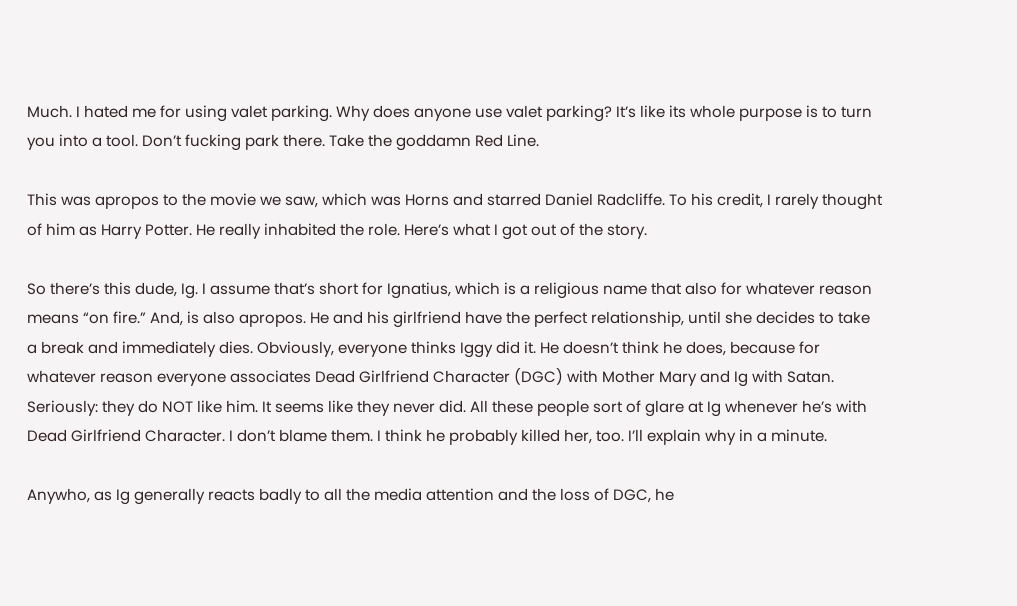Much. I hated me for using valet parking. Why does anyone use valet parking? It’s like its whole purpose is to turn you into a tool. Don’t fucking park there. Take the goddamn Red Line.

This was apropos to the movie we saw, which was Horns and starred Daniel Radcliffe. To his credit, I rarely thought of him as Harry Potter. He really inhabited the role. Here’s what I got out of the story.

So there’s this dude, Ig. I assume that’s short for Ignatius, which is a religious name that also for whatever reason means “on fire.” And, is also apropos. He and his girlfriend have the perfect relationship, until she decides to take a break and immediately dies. Obviously, everyone thinks Iggy did it. He doesn’t think he does, because for whatever reason everyone associates Dead Girlfriend Character (DGC) with Mother Mary and Ig with Satan. Seriously: they do NOT like him. It seems like they never did. All these people sort of glare at Ig whenever he’s with Dead Girlfriend Character. I don’t blame them. I think he probably killed her, too. I’ll explain why in a minute.

Anywho, as Ig generally reacts badly to all the media attention and the loss of DGC, he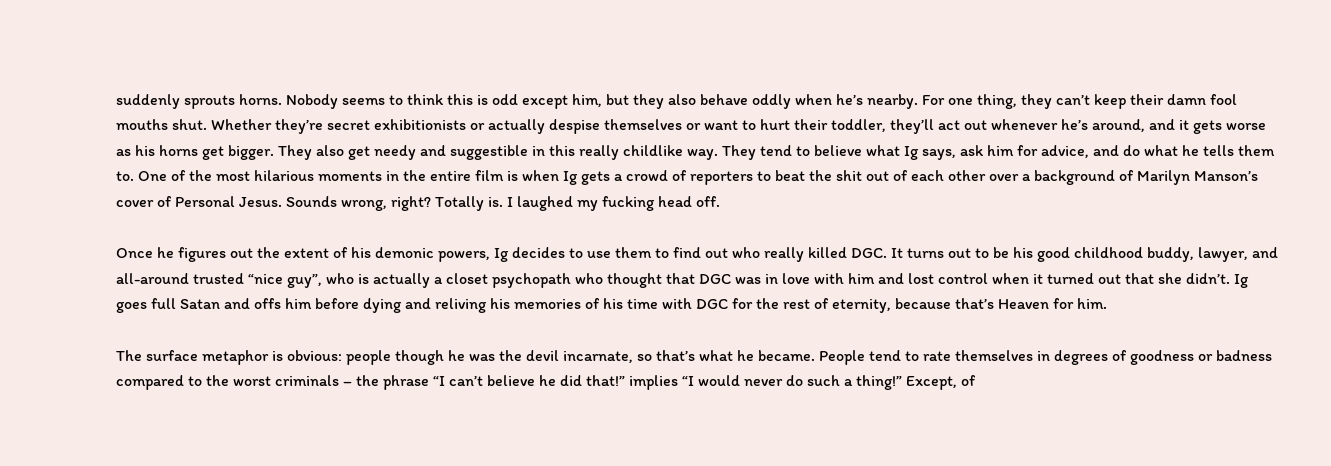suddenly sprouts horns. Nobody seems to think this is odd except him, but they also behave oddly when he’s nearby. For one thing, they can’t keep their damn fool mouths shut. Whether they’re secret exhibitionists or actually despise themselves or want to hurt their toddler, they’ll act out whenever he’s around, and it gets worse as his horns get bigger. They also get needy and suggestible in this really childlike way. They tend to believe what Ig says, ask him for advice, and do what he tells them to. One of the most hilarious moments in the entire film is when Ig gets a crowd of reporters to beat the shit out of each other over a background of Marilyn Manson’s cover of Personal Jesus. Sounds wrong, right? Totally is. I laughed my fucking head off.

Once he figures out the extent of his demonic powers, Ig decides to use them to find out who really killed DGC. It turns out to be his good childhood buddy, lawyer, and all-around trusted “nice guy”, who is actually a closet psychopath who thought that DGC was in love with him and lost control when it turned out that she didn’t. Ig goes full Satan and offs him before dying and reliving his memories of his time with DGC for the rest of eternity, because that’s Heaven for him.

The surface metaphor is obvious: people though he was the devil incarnate, so that’s what he became. People tend to rate themselves in degrees of goodness or badness compared to the worst criminals – the phrase “I can’t believe he did that!” implies “I would never do such a thing!” Except, of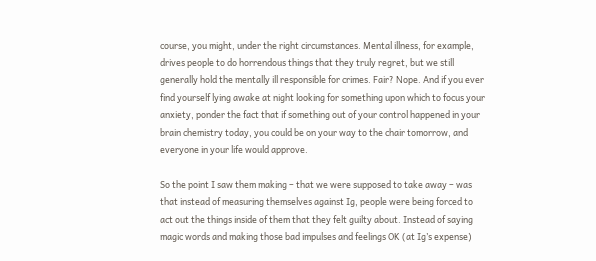course, you might, under the right circumstances. Mental illness, for example, drives people to do horrendous things that they truly regret, but we still generally hold the mentally ill responsible for crimes. Fair? Nope. And if you ever find yourself lying awake at night looking for something upon which to focus your anxiety, ponder the fact that if something out of your control happened in your brain chemistry today, you could be on your way to the chair tomorrow, and everyone in your life would approve.

So the point I saw them making – that we were supposed to take away – was that instead of measuring themselves against Ig, people were being forced to act out the things inside of them that they felt guilty about. Instead of saying magic words and making those bad impulses and feelings OK (at Ig’s expense)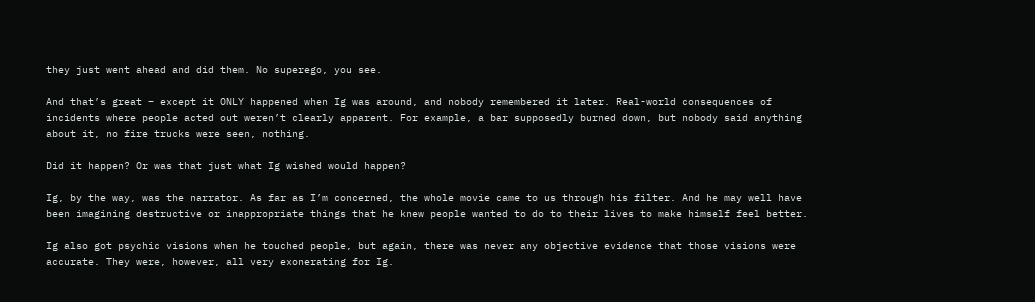they just went ahead and did them. No superego, you see.

And that’s great – except it ONLY happened when Ig was around, and nobody remembered it later. Real-world consequences of incidents where people acted out weren’t clearly apparent. For example, a bar supposedly burned down, but nobody said anything about it, no fire trucks were seen, nothing.

Did it happen? Or was that just what Ig wished would happen?

Ig, by the way, was the narrator. As far as I’m concerned, the whole movie came to us through his filter. And he may well have been imagining destructive or inappropriate things that he knew people wanted to do to their lives to make himself feel better.

Ig also got psychic visions when he touched people, but again, there was never any objective evidence that those visions were accurate. They were, however, all very exonerating for Ig.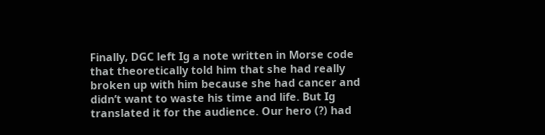Finally, DGC left Ig a note written in Morse code that theoretically told him that she had really broken up with him because she had cancer and didn’t want to waste his time and life. But Ig translated it for the audience. Our hero (?) had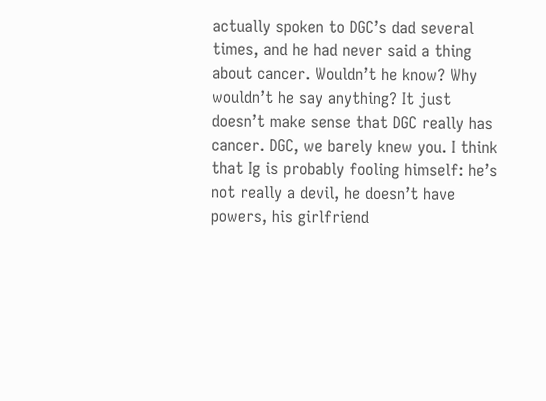actually spoken to DGC’s dad several times, and he had never said a thing about cancer. Wouldn’t he know? Why wouldn’t he say anything? It just doesn’t make sense that DGC really has cancer. DGC, we barely knew you. I think that Ig is probably fooling himself: he’s not really a devil, he doesn’t have powers, his girlfriend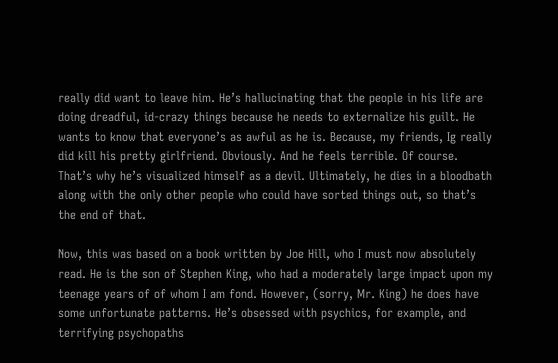really did want to leave him. He’s hallucinating that the people in his life are doing dreadful, id-crazy things because he needs to externalize his guilt. He wants to know that everyone’s as awful as he is. Because, my friends, Ig really did kill his pretty girlfriend. Obviously. And he feels terrible. Of course. That’s why he’s visualized himself as a devil. Ultimately, he dies in a bloodbath along with the only other people who could have sorted things out, so that’s the end of that.

Now, this was based on a book written by Joe Hill, who I must now absolutely read. He is the son of Stephen King, who had a moderately large impact upon my teenage years of of whom I am fond. However, (sorry, Mr. King) he does have some unfortunate patterns. He’s obsessed with psychics, for example, and terrifying psychopaths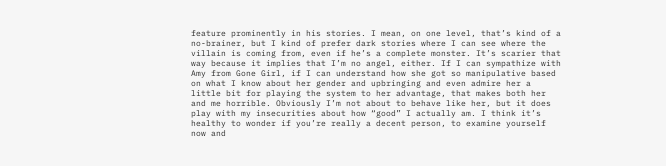feature prominently in his stories. I mean, on one level, that’s kind of a no-brainer, but I kind of prefer dark stories where I can see where the villain is coming from, even if he’s a complete monster. It’s scarier that way because it implies that I’m no angel, either. If I can sympathize with Amy from Gone Girl, if I can understand how she got so manipulative based on what I know about her gender and upbringing and even admire her a little bit for playing the system to her advantage, that makes both her and me horrible. Obviously I’m not about to behave like her, but it does play with my insecurities about how “good” I actually am. I think it’s healthy to wonder if you’re really a decent person, to examine yourself now and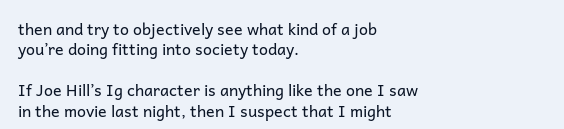then and try to objectively see what kind of a job you’re doing fitting into society today.

If Joe Hill’s Ig character is anything like the one I saw in the movie last night, then I suspect that I might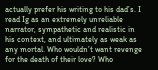actually prefer his writing to his dad’s. I read Ig as an extremely unreliable narrator, sympathetic and realistic in his context, and ultimately as weak as any mortal. Who wouldn’t want revenge for the death of their love? Who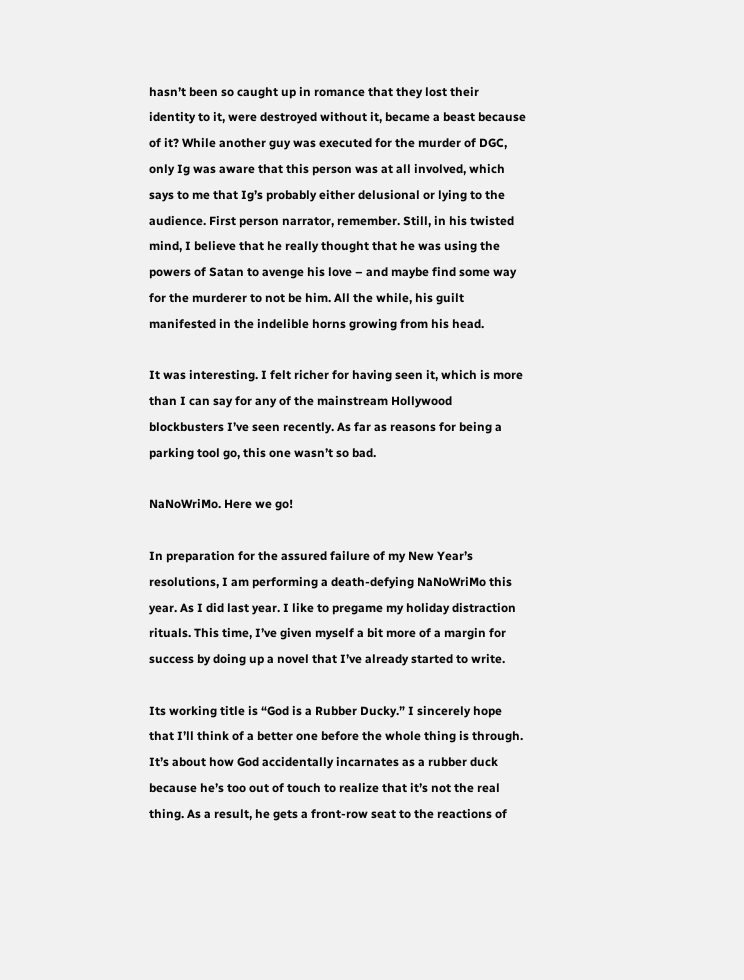hasn’t been so caught up in romance that they lost their identity to it, were destroyed without it, became a beast because of it? While another guy was executed for the murder of DGC, only Ig was aware that this person was at all involved, which says to me that Ig’s probably either delusional or lying to the audience. First person narrator, remember. Still, in his twisted mind, I believe that he really thought that he was using the powers of Satan to avenge his love – and maybe find some way for the murderer to not be him. All the while, his guilt manifested in the indelible horns growing from his head.

It was interesting. I felt richer for having seen it, which is more than I can say for any of the mainstream Hollywood blockbusters I’ve seen recently. As far as reasons for being a parking tool go, this one wasn’t so bad.

NaNoWriMo. Here we go!

In preparation for the assured failure of my New Year’s resolutions, I am performing a death-defying NaNoWriMo this year. As I did last year. I like to pregame my holiday distraction rituals. This time, I’ve given myself a bit more of a margin for success by doing up a novel that I’ve already started to write.

Its working title is “God is a Rubber Ducky.” I sincerely hope that I’ll think of a better one before the whole thing is through. It’s about how God accidentally incarnates as a rubber duck because he’s too out of touch to realize that it’s not the real thing. As a result, he gets a front-row seat to the reactions of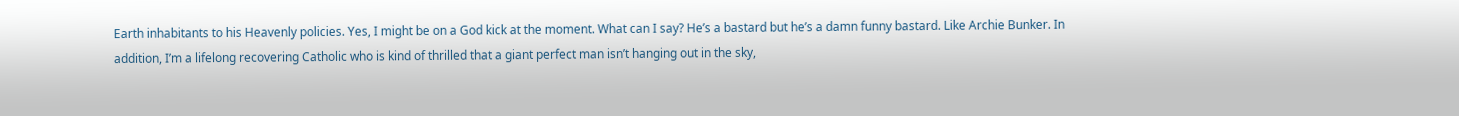Earth inhabitants to his Heavenly policies. Yes, I might be on a God kick at the moment. What can I say? He’s a bastard but he’s a damn funny bastard. Like Archie Bunker. In addition, I’m a lifelong recovering Catholic who is kind of thrilled that a giant perfect man isn’t hanging out in the sky,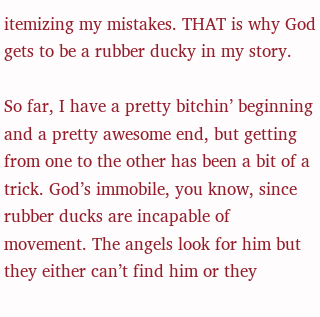itemizing my mistakes. THAT is why God gets to be a rubber ducky in my story.

So far, I have a pretty bitchin’ beginning and a pretty awesome end, but getting from one to the other has been a bit of a trick. God’s immobile, you know, since rubber ducks are incapable of movement. The angels look for him but they either can’t find him or they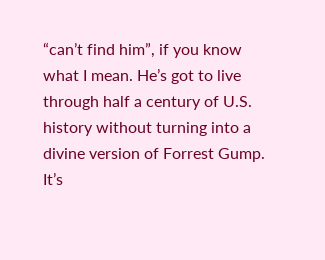“can’t find him”, if you know what I mean. He’s got to live through half a century of U.S. history without turning into a divine version of Forrest Gump. It’s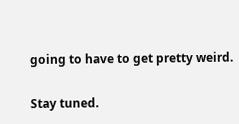going to have to get pretty weird.

Stay tuned.